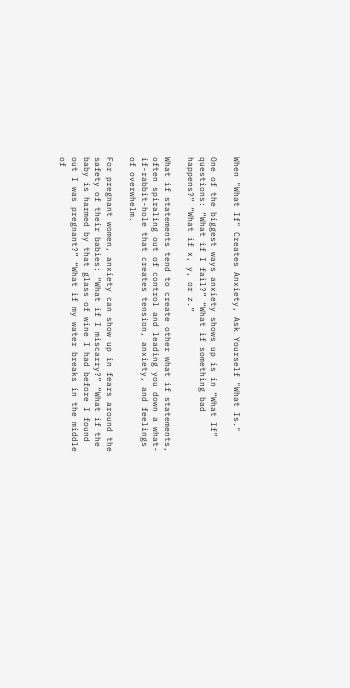When "What If" Creates Anxiety, Ask Yourself "What Is."

One of the biggest ways anxiety shows up is in “What If” questions: “What if I fail?” “What if something bad happens?” “What if x, y, or z.”

What if statements tend to create other what if statements, often spiraling out of control and leading you down a what-if-rabbit-hole that creates tension, anxiety, and feelings of overwhelm.

For pregnant women, anxiety can show up in fears around the safety of their babies: “What if I miscarry?” “What if the baby is harmed by that glass of wine I had before I found out I was pregnant?” “What if my water breaks in the middle of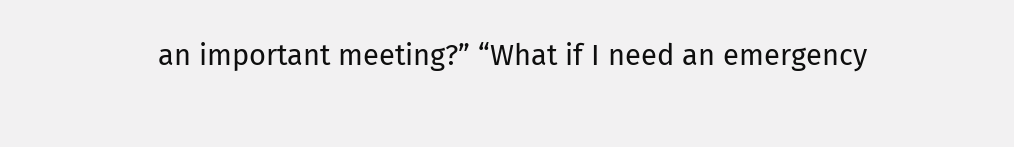an important meeting?” “What if I need an emergency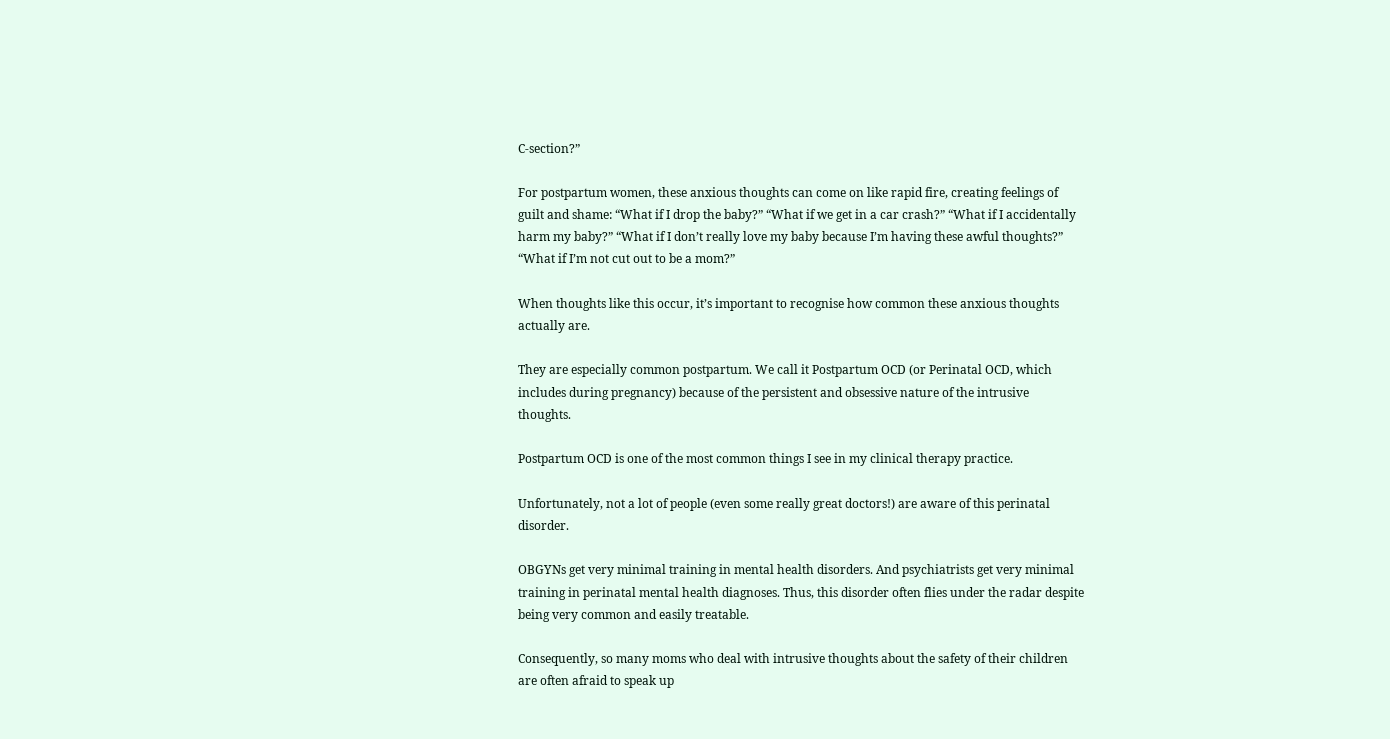C-section?”

For postpartum women, these anxious thoughts can come on like rapid fire, creating feelings of guilt and shame: “What if I drop the baby?” “What if we get in a car crash?” “What if I accidentally harm my baby?” “What if I don’t really love my baby because I’m having these awful thoughts?” “What if I’m not cut out to be a mom?”

When thoughts like this occur, it’s important to recognise how common these anxious thoughts actually are.

They are especially common postpartum. We call it Postpartum OCD (or Perinatal OCD, which includes during pregnancy) because of the persistent and obsessive nature of the intrusive thoughts.

Postpartum OCD is one of the most common things I see in my clinical therapy practice.

Unfortunately, not a lot of people (even some really great doctors!) are aware of this perinatal disorder.

OBGYNs get very minimal training in mental health disorders. And psychiatrists get very minimal training in perinatal mental health diagnoses. Thus, this disorder often flies under the radar despite being very common and easily treatable.

Consequently, so many moms who deal with intrusive thoughts about the safety of their children are often afraid to speak up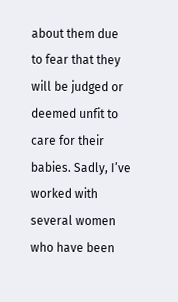about them due to fear that they will be judged or deemed unfit to care for their babies. Sadly, I’ve worked with several women who have been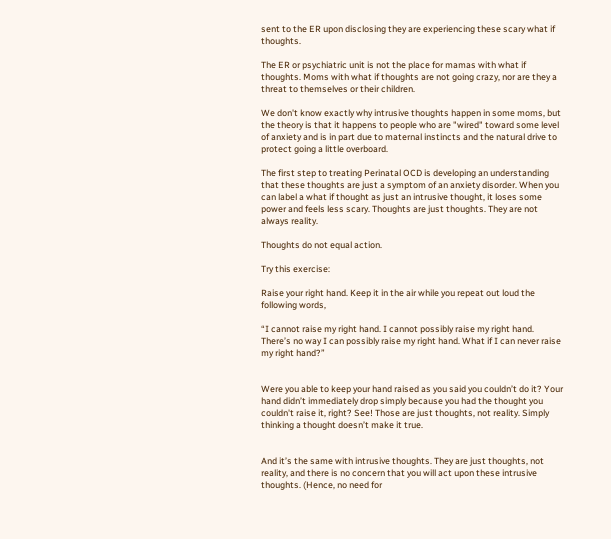sent to the ER upon disclosing they are experiencing these scary what if thoughts.

The ER or psychiatric unit is not the place for mamas with what if thoughts. Moms with what if thoughts are not going crazy, nor are they a threat to themselves or their children.

We don't know exactly why intrusive thoughts happen in some moms, but the theory is that it happens to people who are "wired" toward some level of anxiety and is in part due to maternal instincts and the natural drive to protect going a little overboard.

The first step to treating Perinatal OCD is developing an understanding that these thoughts are just a symptom of an anxiety disorder. When you can label a what if thought as just an intrusive thought, it loses some power and feels less scary. Thoughts are just thoughts. They are not always reality.

Thoughts do not equal action.

Try this exercise:

Raise your right hand. Keep it in the air while you repeat out loud the following words,

“I cannot raise my right hand. I cannot possibly raise my right hand. There’s no way I can possibly raise my right hand. What if I can never raise my right hand?”


Were you able to keep your hand raised as you said you couldn’t do it? Your hand didn’t immediately drop simply because you had the thought you couldn't raise it, right? See! Those are just thoughts, not reality. Simply thinking a thought doesn’t make it true.


And it’s the same with intrusive thoughts. They are just thoughts, not reality, and there is no concern that you will act upon these intrusive thoughts. (Hence, no need for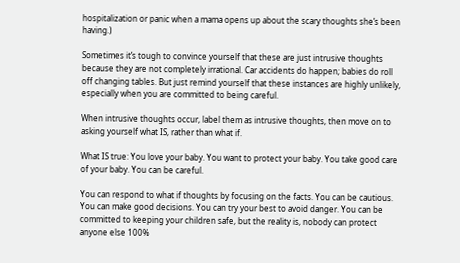hospitalization or panic when a mama opens up about the scary thoughts she’s been having.)

Sometimes it’s tough to convince yourself that these are just intrusive thoughts because they are not completely irrational. Car accidents do happen; babies do roll off changing tables. But just remind yourself that these instances are highly unlikely, especially when you are committed to being careful.

When intrusive thoughts occur, label them as intrusive thoughts, then move on to asking yourself what IS, rather than what if.

What IS true: You love your baby. You want to protect your baby. You take good care of your baby. You can be careful.

You can respond to what if thoughts by focusing on the facts. You can be cautious. You can make good decisions. You can try your best to avoid danger. You can be committed to keeping your children safe, but the reality is, nobody can protect anyone else 100%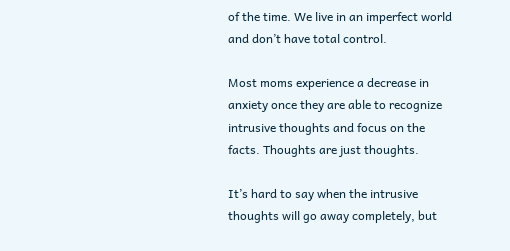of the time. We live in an imperfect world and don’t have total control.

Most moms experience a decrease in anxiety once they are able to recognize intrusive thoughts and focus on the facts. Thoughts are just thoughts.

It’s hard to say when the intrusive thoughts will go away completely, but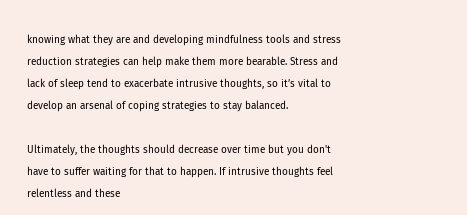knowing what they are and developing mindfulness tools and stress reduction strategies can help make them more bearable. Stress and lack of sleep tend to exacerbate intrusive thoughts, so it’s vital to develop an arsenal of coping strategies to stay balanced.

Ultimately, the thoughts should decrease over time but you don't have to suffer waiting for that to happen. If intrusive thoughts feel relentless and these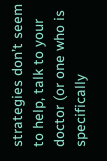strategies don’t seem to help, talk to your doctor (or one who is specifically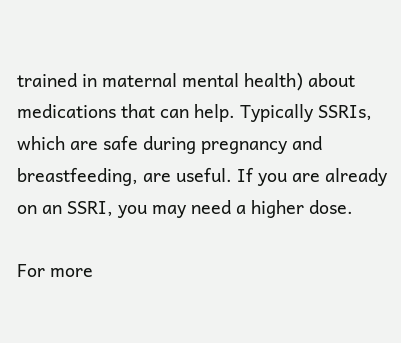trained in maternal mental health) about medications that can help. Typically SSRIs, which are safe during pregnancy and breastfeeding, are useful. If you are already on an SSRI, you may need a higher dose.

For more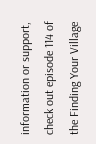information or support, check out episode 114 of the Finding Your Village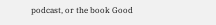podcast, or the book Good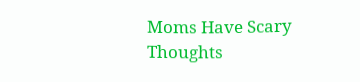Moms Have Scary Thoughts